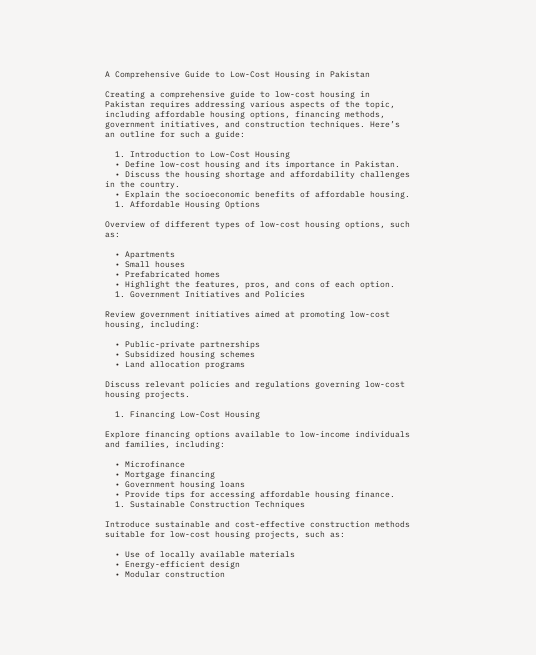A Comprehensive Guide to Low-Cost Housing in Pakistan

Creating a comprehensive guide to low-cost housing in Pakistan requires addressing various aspects of the topic, including affordable housing options, financing methods, government initiatives, and construction techniques. Here’s an outline for such a guide:

  1. Introduction to Low-Cost Housing
  • Define low-cost housing and its importance in Pakistan.
  • Discuss the housing shortage and affordability challenges in the country.
  • Explain the socioeconomic benefits of affordable housing.
  1. Affordable Housing Options

Overview of different types of low-cost housing options, such as:

  • Apartments
  • Small houses
  • Prefabricated homes
  • Highlight the features, pros, and cons of each option.
  1. Government Initiatives and Policies

Review government initiatives aimed at promoting low-cost housing, including:

  • Public-private partnerships
  • Subsidized housing schemes
  • Land allocation programs

Discuss relevant policies and regulations governing low-cost housing projects.

  1. Financing Low-Cost Housing

Explore financing options available to low-income individuals and families, including:

  • Microfinance
  • Mortgage financing
  • Government housing loans
  • Provide tips for accessing affordable housing finance.
  1. Sustainable Construction Techniques

Introduce sustainable and cost-effective construction methods suitable for low-cost housing projects, such as:

  • Use of locally available materials
  • Energy-efficient design
  • Modular construction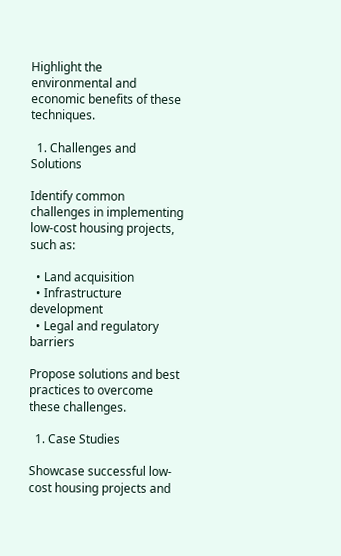Highlight the environmental and economic benefits of these techniques.

  1. Challenges and Solutions

Identify common challenges in implementing low-cost housing projects, such as:

  • Land acquisition
  • Infrastructure development
  • Legal and regulatory barriers

Propose solutions and best practices to overcome these challenges.

  1. Case Studies

Showcase successful low-cost housing projects and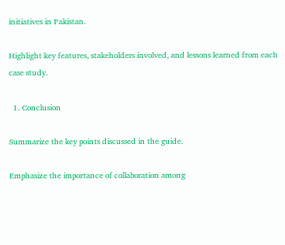initiatives in Pakistan.

Highlight key features, stakeholders involved, and lessons learned from each case study.

  1. Conclusion

Summarize the key points discussed in the guide.

Emphasize the importance of collaboration among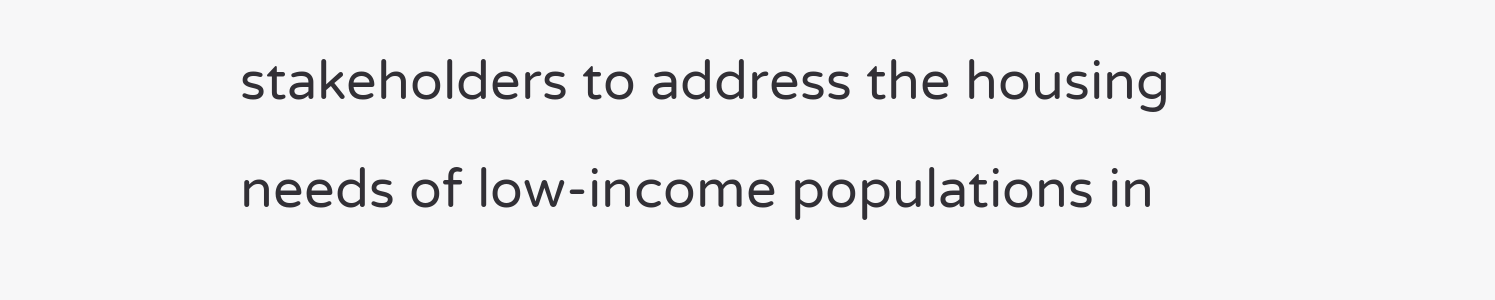stakeholders to address the housing needs of low-income populations in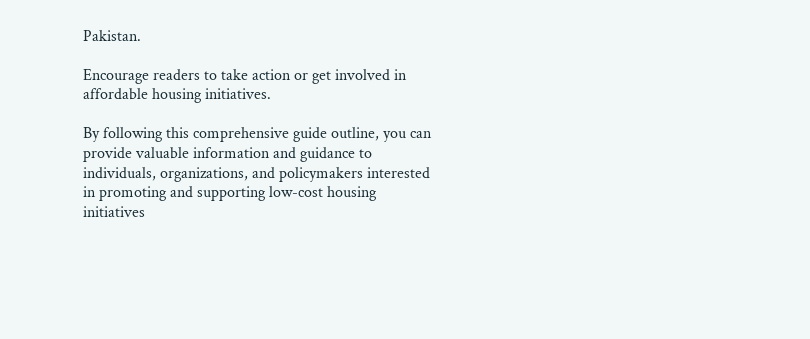Pakistan.

Encourage readers to take action or get involved in affordable housing initiatives.

By following this comprehensive guide outline, you can provide valuable information and guidance to individuals, organizations, and policymakers interested in promoting and supporting low-cost housing initiatives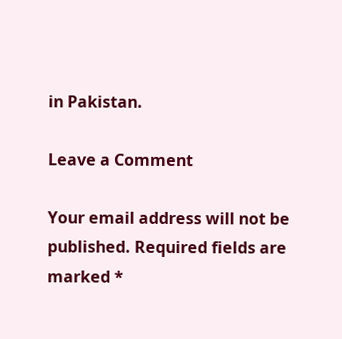in Pakistan.

Leave a Comment

Your email address will not be published. Required fields are marked *